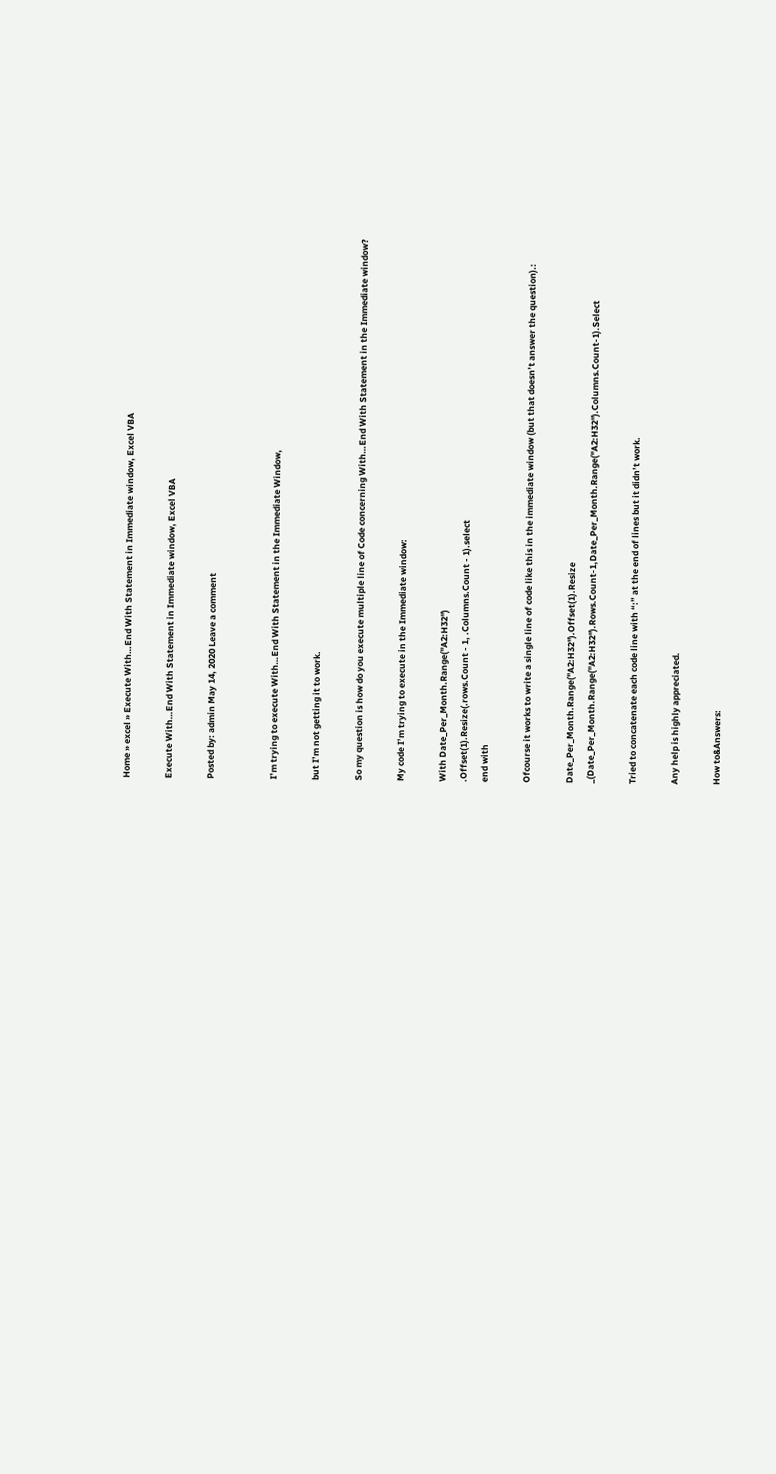Home » excel » Execute With…End With Statement in Immediate window, Excel VBA

Execute With…End With Statement in Immediate window, Excel VBA

Posted by: admin May 14, 2020 Leave a comment


I’m trying to execute With…End With Statement in the Immediate Window,

but I’m not getting it to work.

So my question is how do you execute multiple line of Code concerning With…End With Statement in the Immediate window?

My code I’m trying to execute in the Immediate window:

With Date_Per_Month.Range("A2:H32")
.Offset(1).Resize(.rows.Count - 1, .Columns.Count - 1).select
end with

Ofcourse it works to write a single line of code like this in the immediate window (but that doesn’t answer the question).:

Date_Per_Month.Range("A2:H32").Offset(1).Resize _(Date_Per_Month.Range("A2:H32").Rows.Count-1,Date_Per_Month.Range("A2:H32").Columns.Count-1).Select

Tried to concatenate each code line with “:” at the end of lines but it didn’t work.

Any help is highly appreciated.

How to&Answers: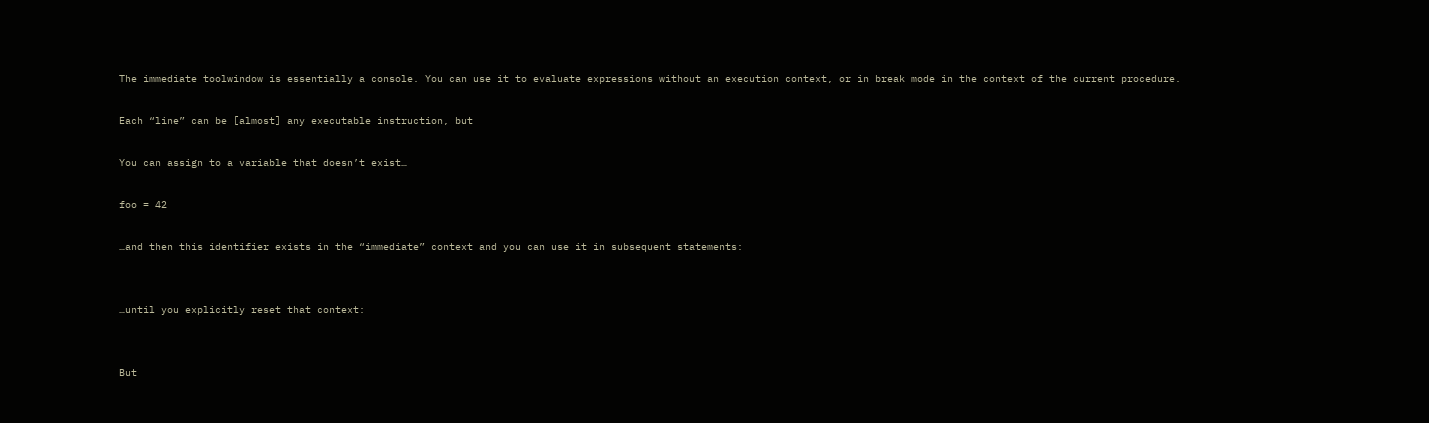The immediate toolwindow is essentially a console. You can use it to evaluate expressions without an execution context, or in break mode in the context of the current procedure.

Each “line” can be [almost] any executable instruction, but

You can assign to a variable that doesn’t exist…

foo = 42

…and then this identifier exists in the “immediate” context and you can use it in subsequent statements:


…until you explicitly reset that context:


But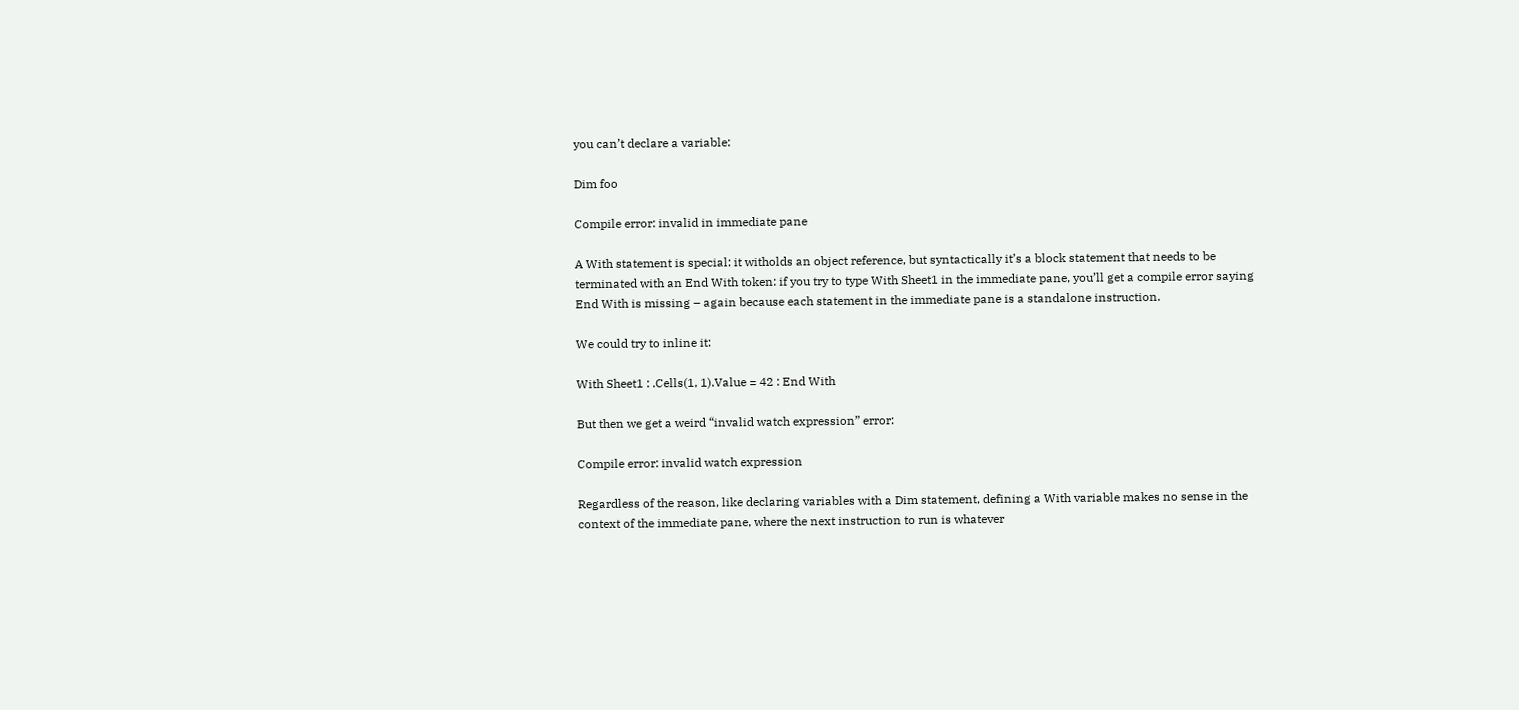you can’t declare a variable:

Dim foo

Compile error: invalid in immediate pane

A With statement is special: it witholds an object reference, but syntactically it’s a block statement that needs to be terminated with an End With token: if you try to type With Sheet1 in the immediate pane, you’ll get a compile error saying End With is missing – again because each statement in the immediate pane is a standalone instruction.

We could try to inline it:

With Sheet1 : .Cells(1, 1).Value = 42 : End With

But then we get a weird “invalid watch expression” error:

Compile error: invalid watch expression

Regardless of the reason, like declaring variables with a Dim statement, defining a With variable makes no sense in the context of the immediate pane, where the next instruction to run is whatever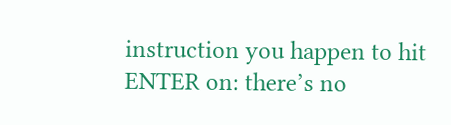instruction you happen to hit ENTER on: there’s no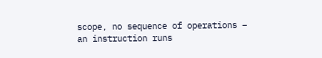scope, no sequence of operations – an instruction runs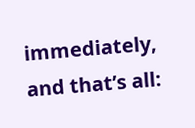immediately, and that’s all: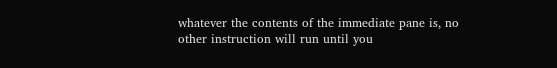whatever the contents of the immediate pane is, no other instruction will run until you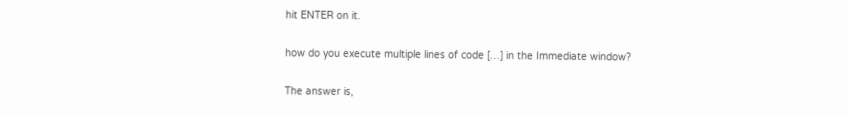hit ENTER on it.

how do you execute multiple lines of code […] in the Immediate window?

The answer is,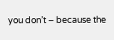you don’t – because the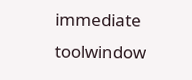immediate toolwindow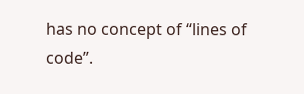has no concept of “lines of code”.